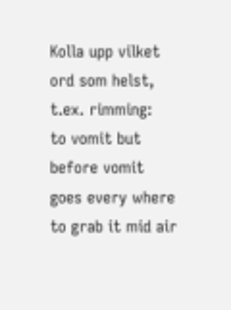Kolla upp vilket ord som helst, t.ex. rimming:
to vomit but before vomit goes every where to grab it mid air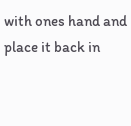with ones hand and place it back in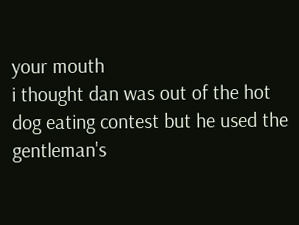your mouth
i thought dan was out of the hot dog eating contest but he used the gentleman's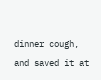dinner cough, and saved it at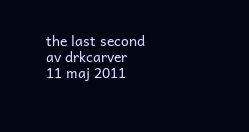the last second
av drkcarver 11 maj 2011